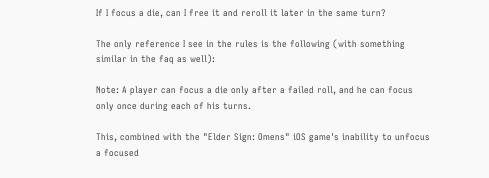If I focus a die, can I free it and reroll it later in the same turn?

The only reference I see in the rules is the following (with something similar in the faq as well):

Note: A player can focus a die only after a failed roll, and he can focus only once during each of his turns.

This, combined with the "Elder Sign: Omens" iOS game's inability to unfocus a focused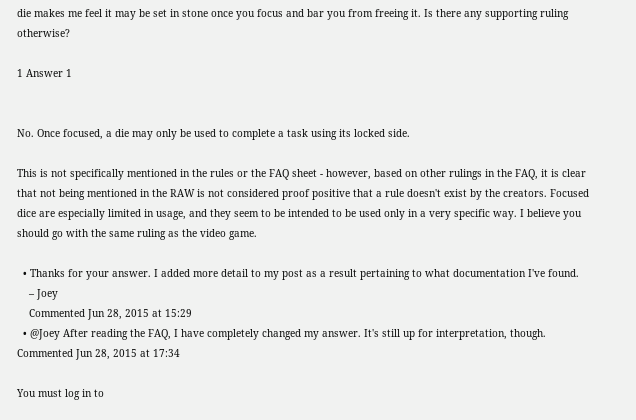die makes me feel it may be set in stone once you focus and bar you from freeing it. Is there any supporting ruling otherwise?

1 Answer 1


No. Once focused, a die may only be used to complete a task using its locked side.

This is not specifically mentioned in the rules or the FAQ sheet - however, based on other rulings in the FAQ, it is clear that not being mentioned in the RAW is not considered proof positive that a rule doesn't exist by the creators. Focused dice are especially limited in usage, and they seem to be intended to be used only in a very specific way. I believe you should go with the same ruling as the video game.

  • Thanks for your answer. I added more detail to my post as a result pertaining to what documentation I've found.
    – Joey
    Commented Jun 28, 2015 at 15:29
  • @Joey After reading the FAQ, I have completely changed my answer. It's still up for interpretation, though. Commented Jun 28, 2015 at 17:34

You must log in to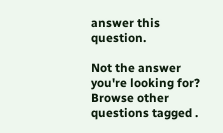answer this question.

Not the answer you're looking for? Browse other questions tagged .